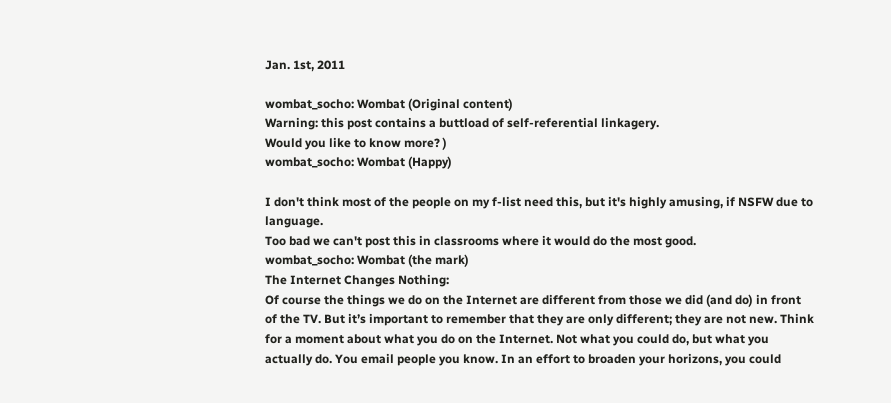Jan. 1st, 2011

wombat_socho: Wombat (Original content)
Warning: this post contains a buttload of self-referential linkagery.
Would you like to know more? )
wombat_socho: Wombat (Happy)

I don't think most of the people on my f-list need this, but it's highly amusing, if NSFW due to language.
Too bad we can't post this in classrooms where it would do the most good.
wombat_socho: Wombat (the mark)
The Internet Changes Nothing:
Of course the things we do on the Internet are different from those we did (and do) in front of the TV. But it’s important to remember that they are only different; they are not new. Think for a moment about what you do on the Internet. Not what you could do, but what you actually do. You email people you know. In an effort to broaden your horizons, you could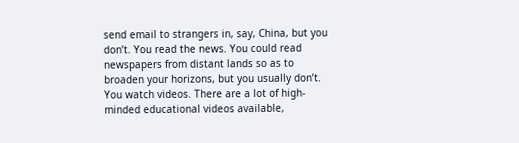send email to strangers in, say, China, but you don’t. You read the news. You could read newspapers from distant lands so as to broaden your horizons, but you usually don’t. You watch videos. There are a lot of high-minded educational videos available,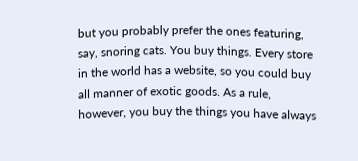but you probably prefer the ones featuring, say, snoring cats. You buy things. Every store in the world has a website, so you could buy all manner of exotic goods. As a rule, however, you buy the things you have always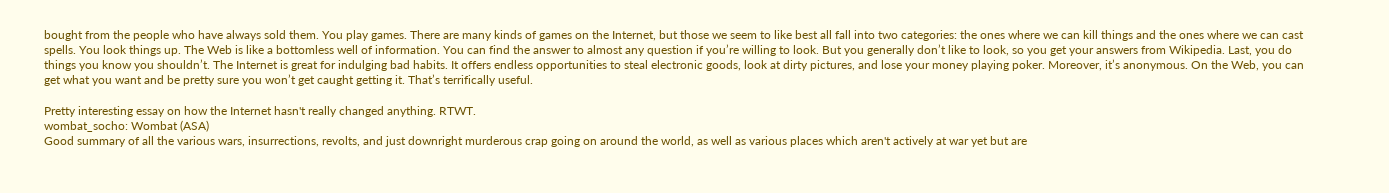bought from the people who have always sold them. You play games. There are many kinds of games on the Internet, but those we seem to like best all fall into two categories: the ones where we can kill things and the ones where we can cast spells. You look things up. The Web is like a bottomless well of information. You can find the answer to almost any question if you’re willing to look. But you generally don’t like to look, so you get your answers from Wikipedia. Last, you do things you know you shouldn’t. The Internet is great for indulging bad habits. It offers endless opportunities to steal electronic goods, look at dirty pictures, and lose your money playing poker. Moreover, it’s anonymous. On the Web, you can get what you want and be pretty sure you won’t get caught getting it. That’s terrifically useful.

Pretty interesting essay on how the Internet hasn't really changed anything. RTWT.
wombat_socho: Wombat (ASA)
Good summary of all the various wars, insurrections, revolts, and just downright murderous crap going on around the world, as well as various places which aren't actively at war yet but are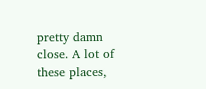pretty damn close. A lot of these places,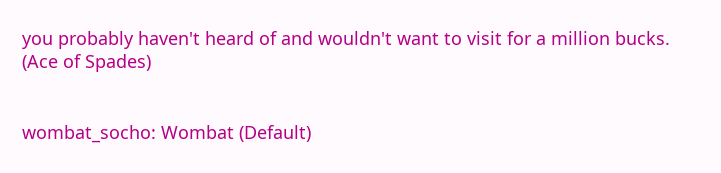you probably haven't heard of and wouldn't want to visit for a million bucks.
(Ace of Spades)


wombat_socho: Wombat (Default)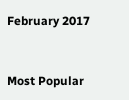February 2017


Most Popular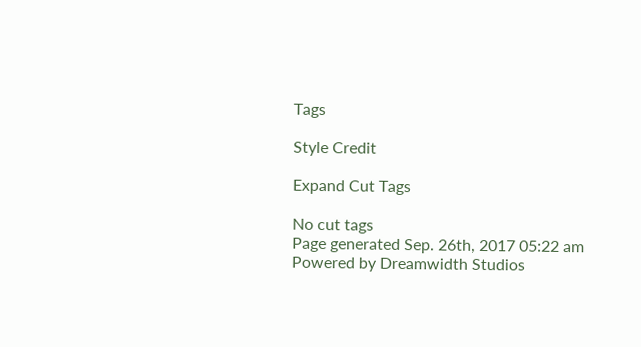Tags

Style Credit

Expand Cut Tags

No cut tags
Page generated Sep. 26th, 2017 05:22 am
Powered by Dreamwidth Studios